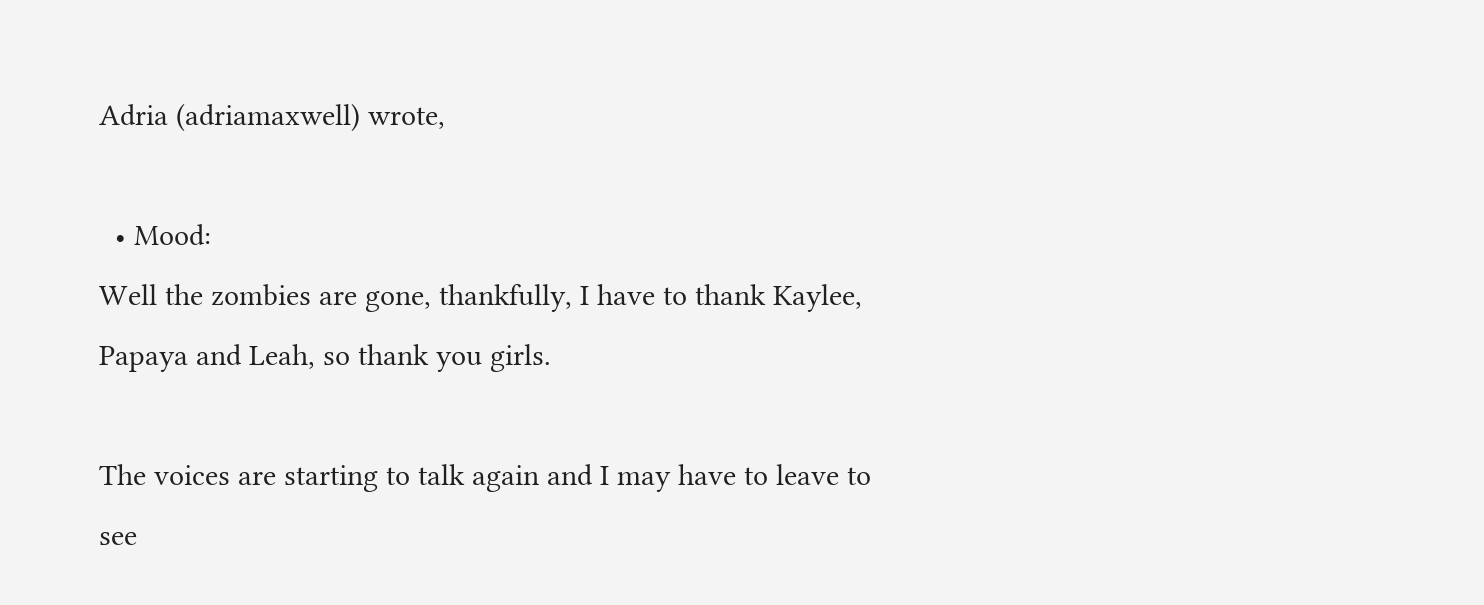Adria (adriamaxwell) wrote,

  • Mood:
Well the zombies are gone, thankfully, I have to thank Kaylee, Papaya and Leah, so thank you girls.

The voices are starting to talk again and I may have to leave to see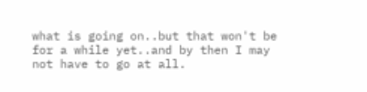what is going on..but that won't be for a while yet..and by then I may not have to go at all.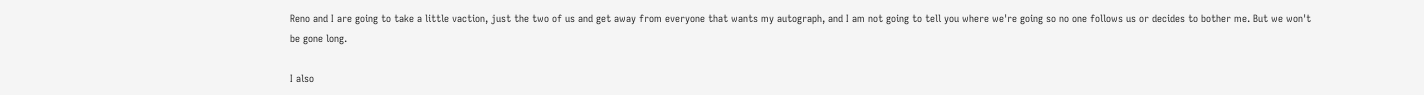Reno and I are going to take a little vaction, just the two of us and get away from everyone that wants my autograph, and I am not going to tell you where we're going so no one follows us or decides to bother me. But we won't be gone long.

I also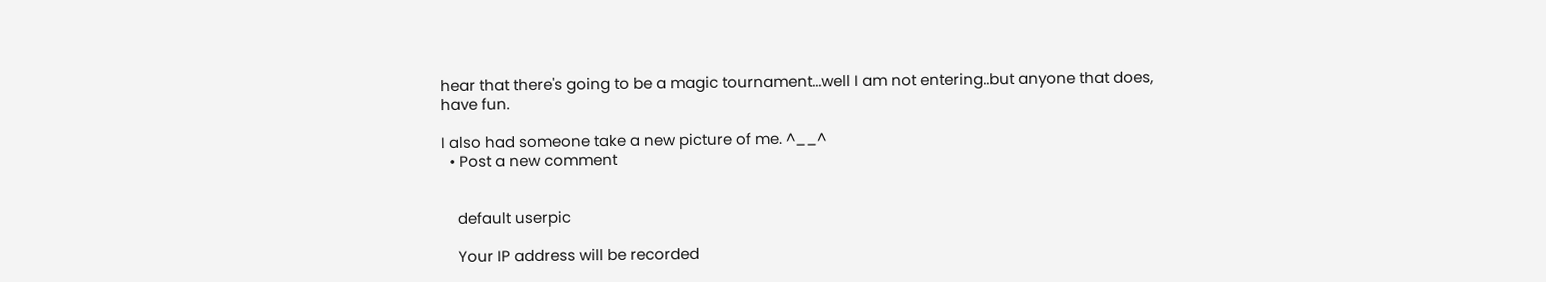hear that there's going to be a magic tournament...well I am not entering..but anyone that does, have fun.

I also had someone take a new picture of me. ^__^
  • Post a new comment


    default userpic

    Your IP address will be recorded